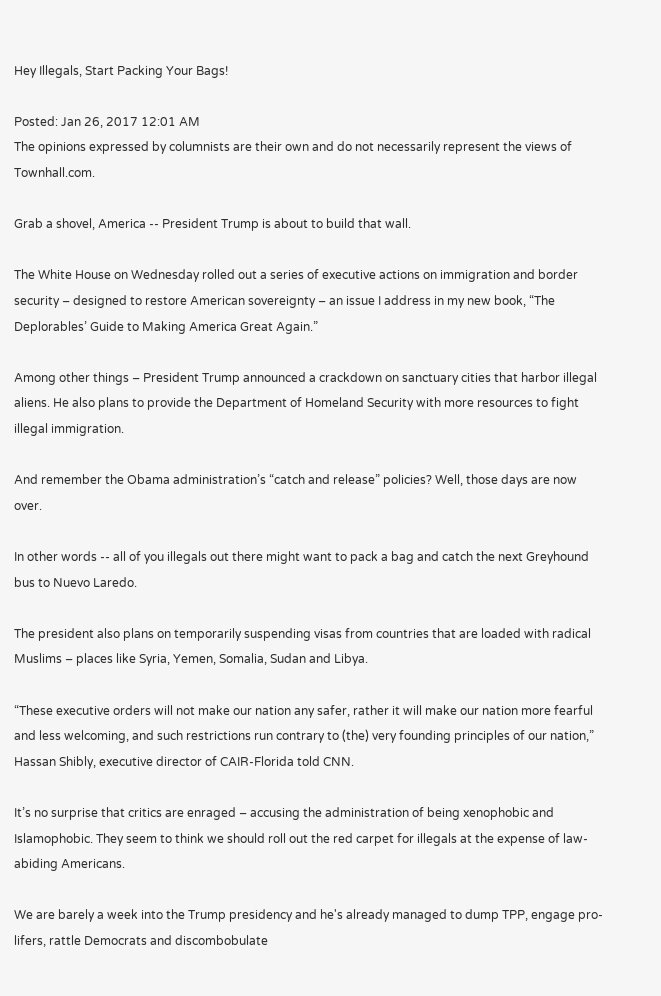Hey Illegals, Start Packing Your Bags!

Posted: Jan 26, 2017 12:01 AM
The opinions expressed by columnists are their own and do not necessarily represent the views of Townhall.com.

Grab a shovel, America -- President Trump is about to build that wall.

The White House on Wednesday rolled out a series of executive actions on immigration and border security – designed to restore American sovereignty – an issue I address in my new book, “The Deplorables’ Guide to Making America Great Again.”

Among other things – President Trump announced a crackdown on sanctuary cities that harbor illegal aliens. He also plans to provide the Department of Homeland Security with more resources to fight illegal immigration.

And remember the Obama administration’s “catch and release” policies? Well, those days are now over.

In other words -- all of you illegals out there might want to pack a bag and catch the next Greyhound bus to Nuevo Laredo.

The president also plans on temporarily suspending visas from countries that are loaded with radical Muslims – places like Syria, Yemen, Somalia, Sudan and Libya.

“These executive orders will not make our nation any safer, rather it will make our nation more fearful and less welcoming, and such restrictions run contrary to (the) very founding principles of our nation,” Hassan Shibly, executive director of CAIR-Florida told CNN.

It’s no surprise that critics are enraged – accusing the administration of being xenophobic and Islamophobic. They seem to think we should roll out the red carpet for illegals at the expense of law-abiding Americans.

We are barely a week into the Trump presidency and he's already managed to dump TPP, engage pro-lifers, rattle Democrats and discombobulate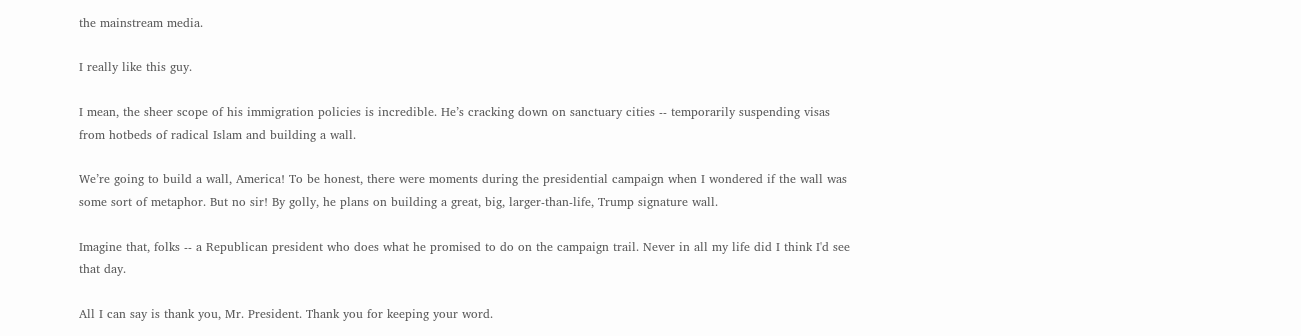the mainstream media.

I really like this guy.

I mean, the sheer scope of his immigration policies is incredible. He’s cracking down on sanctuary cities -- temporarily suspending visas from hotbeds of radical Islam and building a wall.

We’re going to build a wall, America! To be honest, there were moments during the presidential campaign when I wondered if the wall was some sort of metaphor. But no sir! By golly, he plans on building a great, big, larger-than-life, Trump signature wall.

Imagine that, folks -- a Republican president who does what he promised to do on the campaign trail. Never in all my life did I think I'd see that day.

All I can say is thank you, Mr. President. Thank you for keeping your word.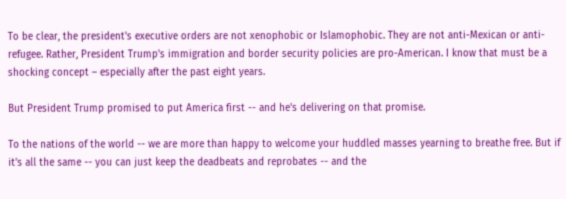To be clear, the president's executive orders are not xenophobic or Islamophobic. They are not anti-Mexican or anti-refugee. Rather, President Trump's immigration and border security policies are pro-American. I know that must be a shocking concept – especially after the past eight years.

But President Trump promised to put America first -- and he's delivering on that promise.

To the nations of the world -- we are more than happy to welcome your huddled masses yearning to breathe free. But if it's all the same -- you can just keep the deadbeats and reprobates -- and the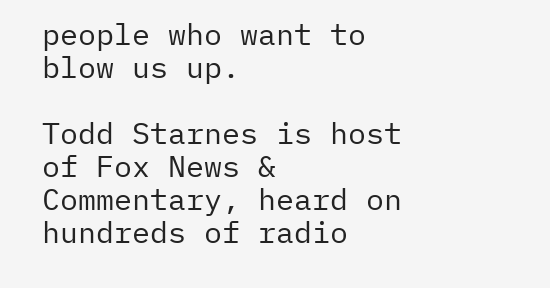people who want to blow us up.

Todd Starnes is host of Fox News & Commentary, heard on hundreds of radio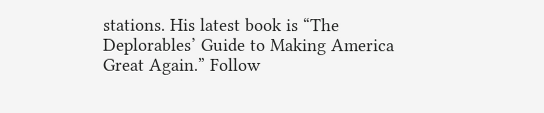stations. His latest book is “The Deplorables’ Guide to Making America Great Again.” Follow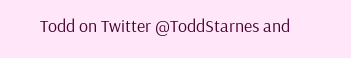Todd on Twitter @ToddStarnes and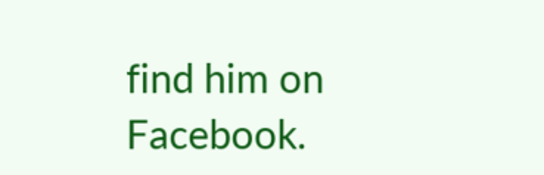find him on Facebook.